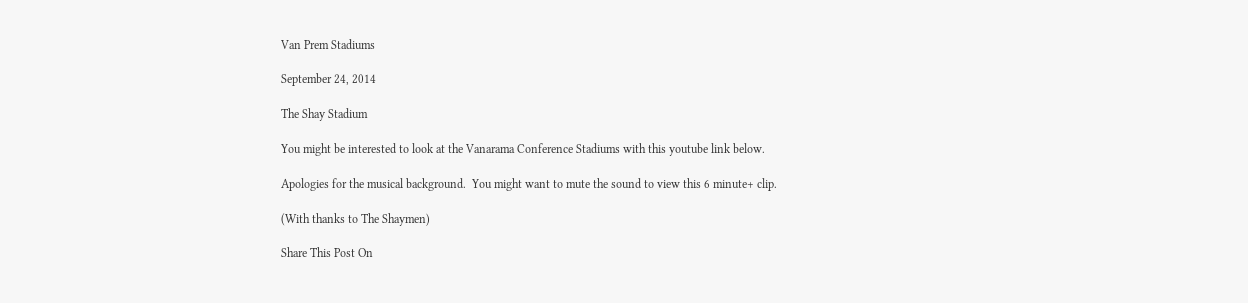Van Prem Stadiums

September 24, 2014

The Shay Stadium

You might be interested to look at the Vanarama Conference Stadiums with this youtube link below.

Apologies for the musical background.  You might want to mute the sound to view this 6 minute+ clip.

(With thanks to The Shaymen)

Share This Post On